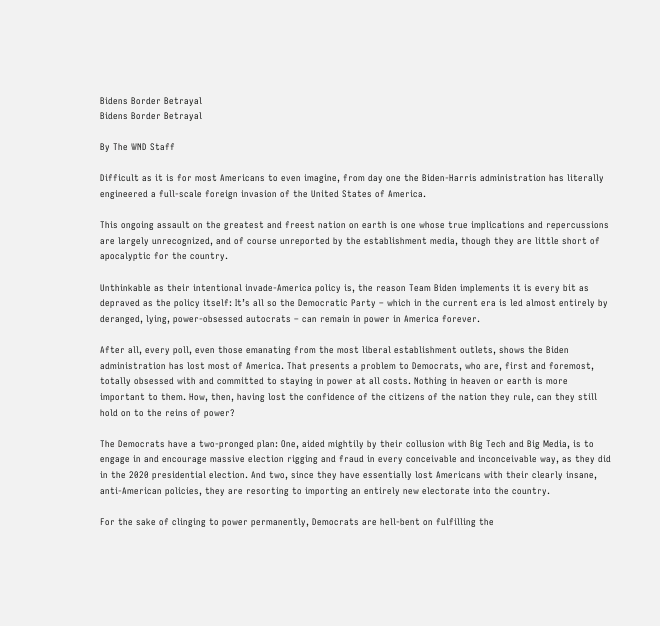Bidens Border Betrayal
Bidens Border Betrayal

By The WND Staff

Difficult as it is for most Americans to even imagine, from day one the Biden-Harris administration has literally engineered a full-scale foreign invasion of the United States of America.

This ongoing assault on the greatest and freest nation on earth is one whose true implications and repercussions are largely unrecognized, and of course unreported by the establishment media, though they are little short of apocalyptic for the country.

Unthinkable as their intentional invade-America policy is, the reason Team Biden implements it is every bit as depraved as the policy itself: It’s all so the Democratic Party – which in the current era is led almost entirely by deranged, lying, power-obsessed autocrats – can remain in power in America forever.

After all, every poll, even those emanating from the most liberal establishment outlets, shows the Biden administration has lost most of America. That presents a problem to Democrats, who are, first and foremost, totally obsessed with and committed to staying in power at all costs. Nothing in heaven or earth is more important to them. How, then, having lost the confidence of the citizens of the nation they rule, can they still hold on to the reins of power?

The Democrats have a two-pronged plan: One, aided mightily by their collusion with Big Tech and Big Media, is to engage in and encourage massive election rigging and fraud in every conceivable and inconceivable way, as they did in the 2020 presidential election. And two, since they have essentially lost Americans with their clearly insane, anti-American policies, they are resorting to importing an entirely new electorate into the country.

For the sake of clinging to power permanently, Democrats are hell-bent on fulfilling the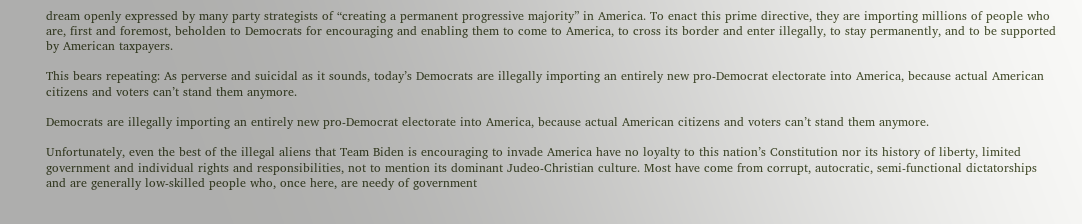dream openly expressed by many party strategists of “creating a permanent progressive majority” in America. To enact this prime directive, they are importing millions of people who are, first and foremost, beholden to Democrats for encouraging and enabling them to come to America, to cross its border and enter illegally, to stay permanently, and to be supported by American taxpayers.

This bears repeating: As perverse and suicidal as it sounds, today’s Democrats are illegally importing an entirely new pro-Democrat electorate into America, because actual American citizens and voters can’t stand them anymore.

Democrats are illegally importing an entirely new pro-Democrat electorate into America, because actual American citizens and voters can’t stand them anymore.

Unfortunately, even the best of the illegal aliens that Team Biden is encouraging to invade America have no loyalty to this nation’s Constitution nor its history of liberty, limited government and individual rights and responsibilities, not to mention its dominant Judeo-Christian culture. Most have come from corrupt, autocratic, semi-functional dictatorships and are generally low-skilled people who, once here, are needy of government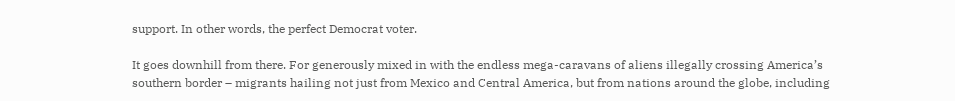support. In other words, the perfect Democrat voter.

It goes downhill from there. For generously mixed in with the endless mega-caravans of aliens illegally crossing America’s southern border – migrants hailing not just from Mexico and Central America, but from nations around the globe, including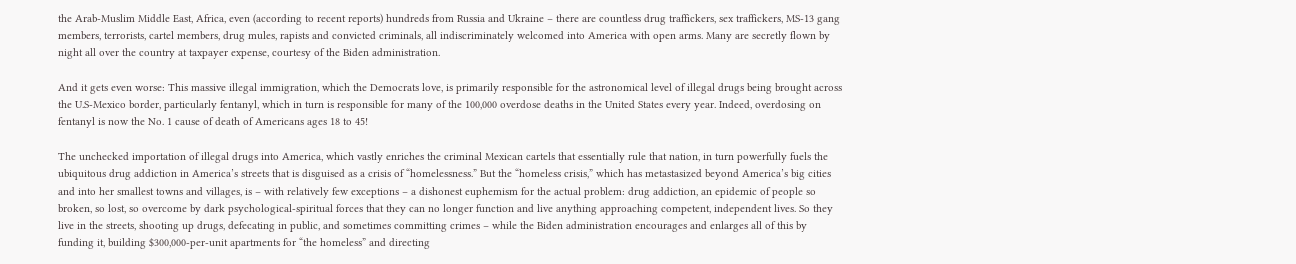the Arab-Muslim Middle East, Africa, even (according to recent reports) hundreds from Russia and Ukraine – there are countless drug traffickers, sex traffickers, MS-13 gang members, terrorists, cartel members, drug mules, rapists and convicted criminals, all indiscriminately welcomed into America with open arms. Many are secretly flown by night all over the country at taxpayer expense, courtesy of the Biden administration.

And it gets even worse: This massive illegal immigration, which the Democrats love, is primarily responsible for the astronomical level of illegal drugs being brought across the U.S-Mexico border, particularly fentanyl, which in turn is responsible for many of the 100,000 overdose deaths in the United States every year. Indeed, overdosing on fentanyl is now the No. 1 cause of death of Americans ages 18 to 45!

The unchecked importation of illegal drugs into America, which vastly enriches the criminal Mexican cartels that essentially rule that nation, in turn powerfully fuels the ubiquitous drug addiction in America’s streets that is disguised as a crisis of “homelessness.” But the “homeless crisis,” which has metastasized beyond America’s big cities and into her smallest towns and villages, is – with relatively few exceptions – a dishonest euphemism for the actual problem: drug addiction, an epidemic of people so broken, so lost, so overcome by dark psychological-spiritual forces that they can no longer function and live anything approaching competent, independent lives. So they live in the streets, shooting up drugs, defecating in public, and sometimes committing crimes – while the Biden administration encourages and enlarges all of this by funding it, building $300,000-per-unit apartments for “the homeless” and directing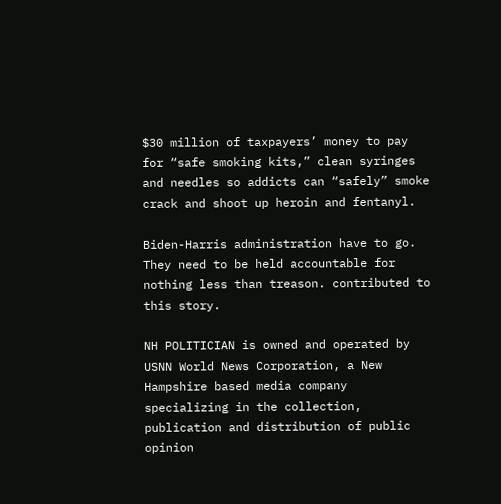$30 million of taxpayers’ money to pay for “safe smoking kits,” clean syringes and needles so addicts can “safely” smoke crack and shoot up heroin and fentanyl.

Biden-Harris administration have to go. They need to be held accountable for nothing less than treason. contributed to this story.

NH POLITICIAN is owned and operated by USNN World News Corporation, a New Hampshire based media company specializing in the collection, publication and distribution of public opinion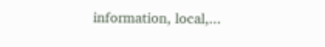information, local,...